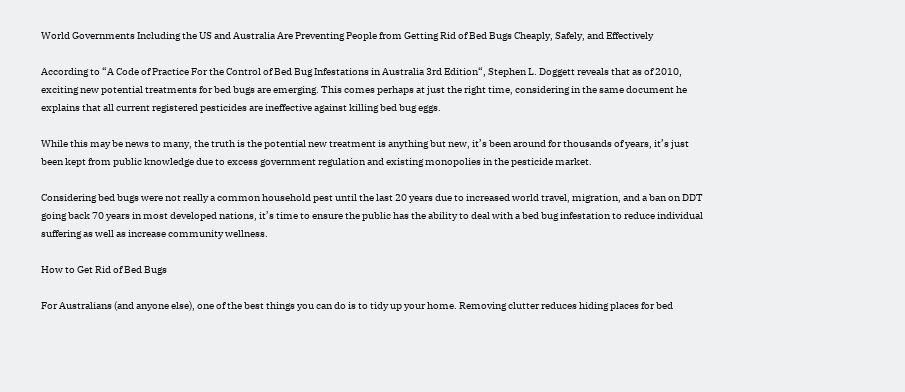World Governments Including the US and Australia Are Preventing People from Getting Rid of Bed Bugs Cheaply, Safely, and Effectively

According to “A Code of Practice For the Control of Bed Bug Infestations in Australia 3rd Edition“, Stephen L. Doggett reveals that as of 2010, exciting new potential treatments for bed bugs are emerging. This comes perhaps at just the right time, considering in the same document he explains that all current registered pesticides are ineffective against killing bed bug eggs.

While this may be news to many, the truth is the potential new treatment is anything but new, it’s been around for thousands of years, it’s just been kept from public knowledge due to excess government regulation and existing monopolies in the pesticide market.

Considering bed bugs were not really a common household pest until the last 20 years due to increased world travel, migration, and a ban on DDT going back 70 years in most developed nations, it’s time to ensure the public has the ability to deal with a bed bug infestation to reduce individual suffering as well as increase community wellness.

How to Get Rid of Bed Bugs

For Australians (and anyone else), one of the best things you can do is to tidy up your home. Removing clutter reduces hiding places for bed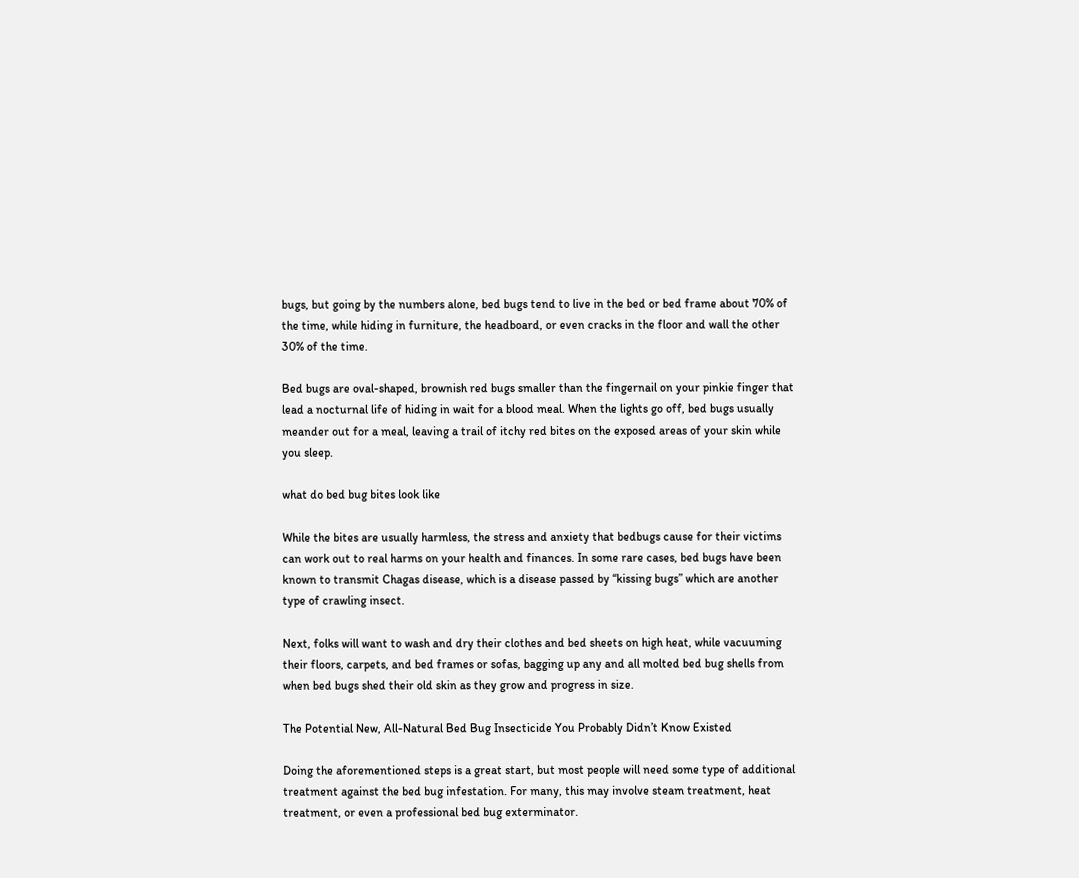bugs, but going by the numbers alone, bed bugs tend to live in the bed or bed frame about 70% of the time, while hiding in furniture, the headboard, or even cracks in the floor and wall the other 30% of the time.

Bed bugs are oval-shaped, brownish red bugs smaller than the fingernail on your pinkie finger that lead a nocturnal life of hiding in wait for a blood meal. When the lights go off, bed bugs usually meander out for a meal, leaving a trail of itchy red bites on the exposed areas of your skin while you sleep.

what do bed bug bites look like

While the bites are usually harmless, the stress and anxiety that bedbugs cause for their victims can work out to real harms on your health and finances. In some rare cases, bed bugs have been known to transmit Chagas disease, which is a disease passed by “kissing bugs” which are another type of crawling insect.

Next, folks will want to wash and dry their clothes and bed sheets on high heat, while vacuuming their floors, carpets, and bed frames or sofas, bagging up any and all molted bed bug shells from when bed bugs shed their old skin as they grow and progress in size.

The Potential New, All-Natural Bed Bug Insecticide You Probably Didn’t Know Existed

Doing the aforementioned steps is a great start, but most people will need some type of additional treatment against the bed bug infestation. For many, this may involve steam treatment, heat treatment, or even a professional bed bug exterminator.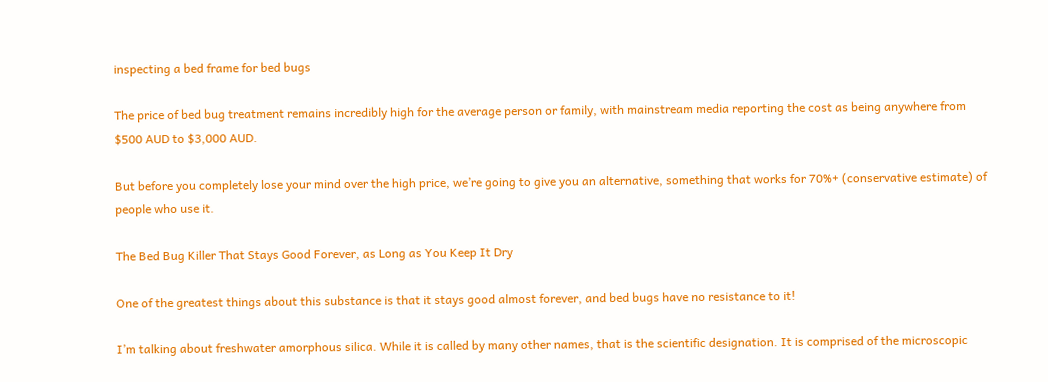inspecting a bed frame for bed bugs

The price of bed bug treatment remains incredibly high for the average person or family, with mainstream media reporting the cost as being anywhere from $500 AUD to $3,000 AUD.

But before you completely lose your mind over the high price, we’re going to give you an alternative, something that works for 70%+ (conservative estimate) of people who use it.

The Bed Bug Killer That Stays Good Forever, as Long as You Keep It Dry

One of the greatest things about this substance is that it stays good almost forever, and bed bugs have no resistance to it!

I’m talking about freshwater amorphous silica. While it is called by many other names, that is the scientific designation. It is comprised of the microscopic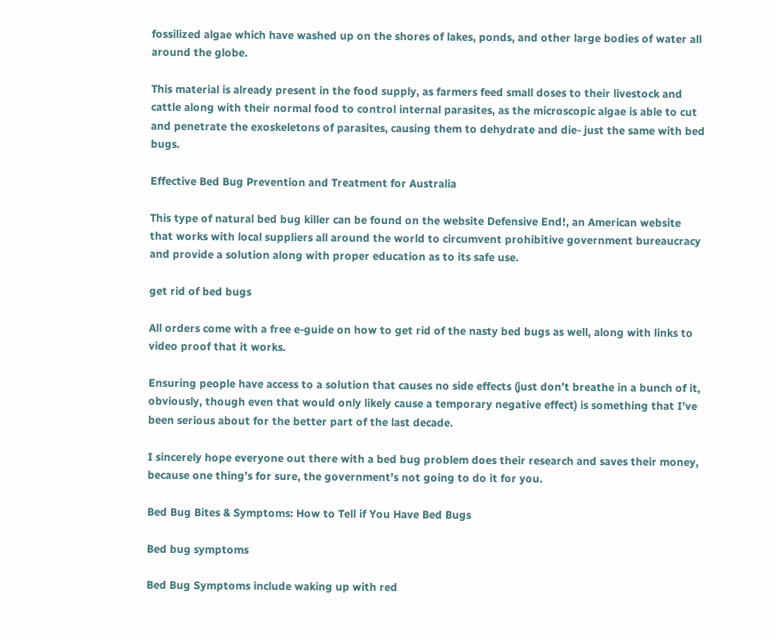fossilized algae which have washed up on the shores of lakes, ponds, and other large bodies of water all around the globe.

This material is already present in the food supply, as farmers feed small doses to their livestock and cattle along with their normal food to control internal parasites, as the microscopic algae is able to cut and penetrate the exoskeletons of parasites, causing them to dehydrate and die- just the same with bed bugs.

Effective Bed Bug Prevention and Treatment for Australia

This type of natural bed bug killer can be found on the website Defensive End!, an American website that works with local suppliers all around the world to circumvent prohibitive government bureaucracy and provide a solution along with proper education as to its safe use.

get rid of bed bugs

All orders come with a free e-guide on how to get rid of the nasty bed bugs as well, along with links to video proof that it works.

Ensuring people have access to a solution that causes no side effects (just don’t breathe in a bunch of it, obviously, though even that would only likely cause a temporary negative effect) is something that I’ve been serious about for the better part of the last decade.

I sincerely hope everyone out there with a bed bug problem does their research and saves their money, because one thing’s for sure, the government’s not going to do it for you.

Bed Bug Bites & Symptoms: How to Tell if You Have Bed Bugs

Bed bug symptoms

Bed Bug Symptoms include waking up with red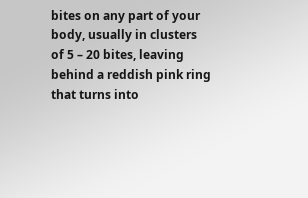bites on any part of your body, usually in clusters of 5 – 20 bites, leaving behind a reddish pink ring that turns into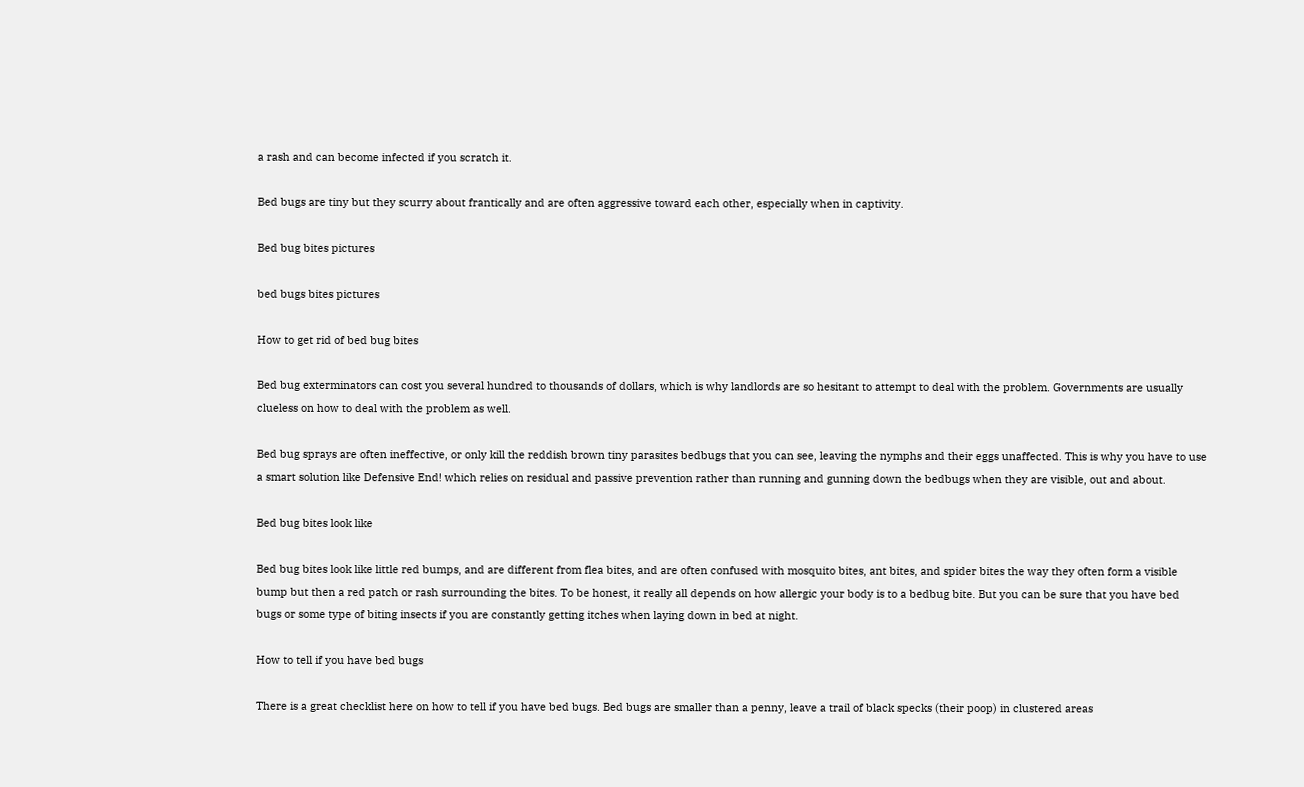a rash and can become infected if you scratch it.

Bed bugs are tiny but they scurry about frantically and are often aggressive toward each other, especially when in captivity.

Bed bug bites pictures

bed bugs bites pictures

How to get rid of bed bug bites

Bed bug exterminators can cost you several hundred to thousands of dollars, which is why landlords are so hesitant to attempt to deal with the problem. Governments are usually clueless on how to deal with the problem as well.

Bed bug sprays are often ineffective, or only kill the reddish brown tiny parasites bedbugs that you can see, leaving the nymphs and their eggs unaffected. This is why you have to use a smart solution like Defensive End! which relies on residual and passive prevention rather than running and gunning down the bedbugs when they are visible, out and about.

Bed bug bites look like

Bed bug bites look like little red bumps, and are different from flea bites, and are often confused with mosquito bites, ant bites, and spider bites the way they often form a visible bump but then a red patch or rash surrounding the bites. To be honest, it really all depends on how allergic your body is to a bedbug bite. But you can be sure that you have bed bugs or some type of biting insects if you are constantly getting itches when laying down in bed at night.

How to tell if you have bed bugs

There is a great checklist here on how to tell if you have bed bugs. Bed bugs are smaller than a penny, leave a trail of black specks (their poop) in clustered areas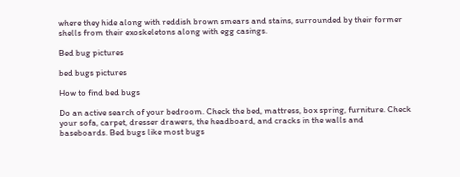where they hide along with reddish brown smears and stains, surrounded by their former shells from their exoskeletons along with egg casings.

Bed bug pictures

bed bugs pictures

How to find bed bugs

Do an active search of your bedroom. Check the bed, mattress, box spring, furniture. Check your sofa, carpet, dresser drawers, the headboard, and cracks in the walls and baseboards. Bed bugs like most bugs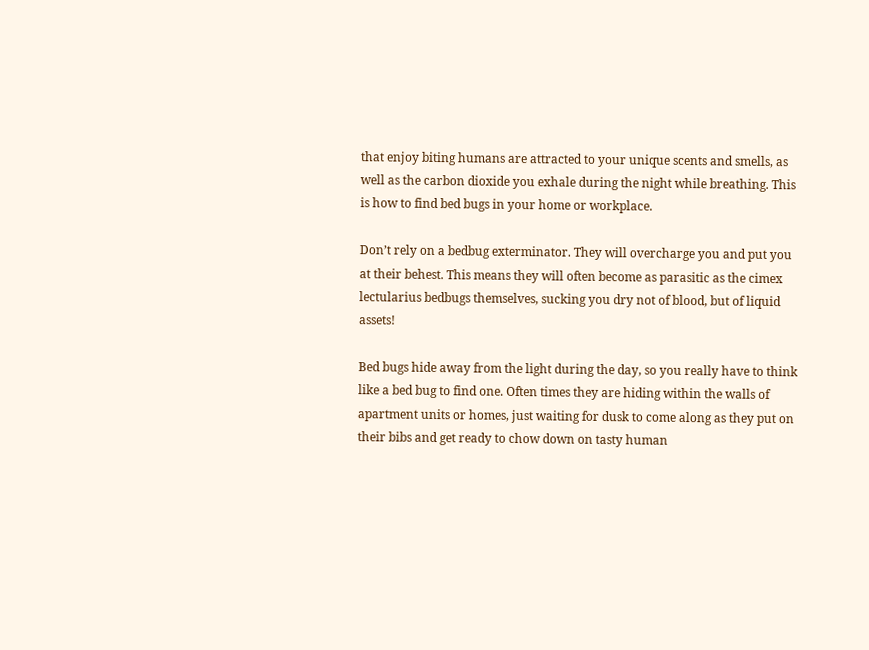that enjoy biting humans are attracted to your unique scents and smells, as well as the carbon dioxide you exhale during the night while breathing. This is how to find bed bugs in your home or workplace.

Don’t rely on a bedbug exterminator. They will overcharge you and put you at their behest. This means they will often become as parasitic as the cimex lectularius bedbugs themselves, sucking you dry not of blood, but of liquid assets!

Bed bugs hide away from the light during the day, so you really have to think like a bed bug to find one. Often times they are hiding within the walls of apartment units or homes, just waiting for dusk to come along as they put on their bibs and get ready to chow down on tasty human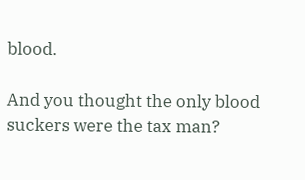blood.

And you thought the only blood suckers were the tax man?